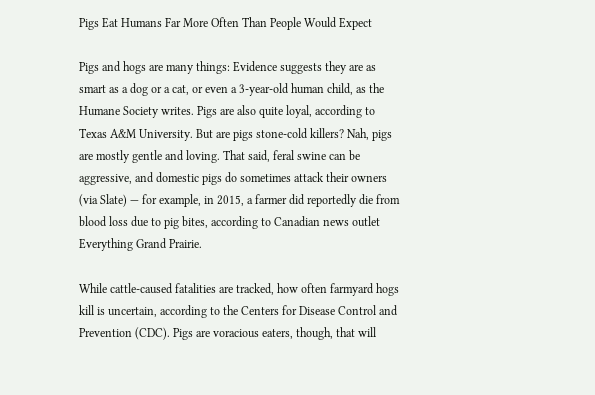Pigs Eat Humans Far More Often Than People Would Expect

Pigs and hogs are many things: Evidence suggests they are as smart as a dog or a cat, or even a 3-year-old human child, as the Humane Society writes. Pigs are also quite loyal, according to Texas A&M University. But are pigs stone-cold killers? Nah, pigs are mostly gentle and loving. That said, feral swine can be aggressive, and domestic pigs do sometimes attack their owners (via Slate) — for example, in 2015, a farmer did reportedly die from blood loss due to pig bites, according to Canadian news outlet Everything Grand Prairie.

While cattle-caused fatalities are tracked, how often farmyard hogs kill is uncertain, according to the Centers for Disease Control and Prevention (CDC). Pigs are voracious eaters, though, that will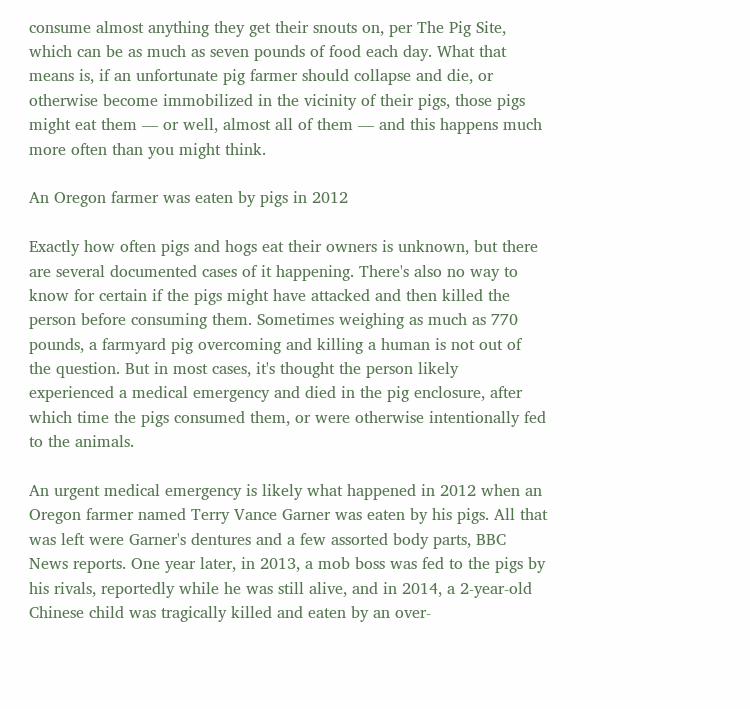consume almost anything they get their snouts on, per The Pig Site, which can be as much as seven pounds of food each day. What that means is, if an unfortunate pig farmer should collapse and die, or otherwise become immobilized in the vicinity of their pigs, those pigs might eat them — or well, almost all of them — and this happens much more often than you might think.

An Oregon farmer was eaten by pigs in 2012

Exactly how often pigs and hogs eat their owners is unknown, but there are several documented cases of it happening. There's also no way to know for certain if the pigs might have attacked and then killed the person before consuming them. Sometimes weighing as much as 770 pounds, a farmyard pig overcoming and killing a human is not out of the question. But in most cases, it's thought the person likely experienced a medical emergency and died in the pig enclosure, after which time the pigs consumed them, or were otherwise intentionally fed to the animals.

An urgent medical emergency is likely what happened in 2012 when an Oregon farmer named Terry Vance Garner was eaten by his pigs. All that was left were Garner's dentures and a few assorted body parts, BBC News reports. One year later, in 2013, a mob boss was fed to the pigs by his rivals, reportedly while he was still alive, and in 2014, a 2-year-old Chinese child was tragically killed and eaten by an over-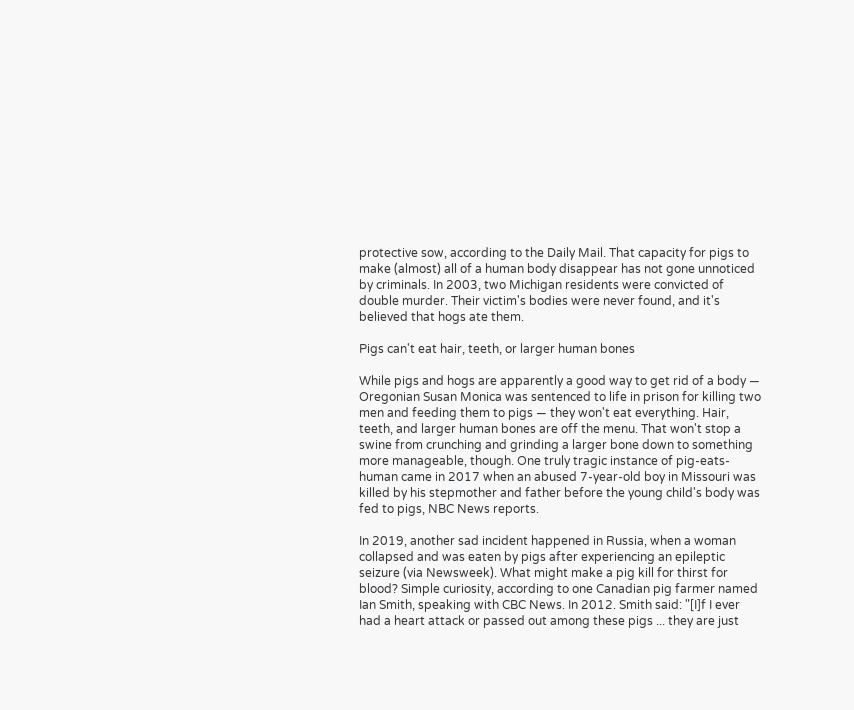protective sow, according to the Daily Mail. That capacity for pigs to make (almost) all of a human body disappear has not gone unnoticed by criminals. In 2003, two Michigan residents were convicted of double murder. Their victim's bodies were never found, and it's believed that hogs ate them.

Pigs can't eat hair, teeth, or larger human bones

While pigs and hogs are apparently a good way to get rid of a body — Oregonian Susan Monica was sentenced to life in prison for killing two men and feeding them to pigs — they won't eat everything. Hair, teeth, and larger human bones are off the menu. That won't stop a swine from crunching and grinding a larger bone down to something more manageable, though. One truly tragic instance of pig-eats-human came in 2017 when an abused 7-year-old boy in Missouri was killed by his stepmother and father before the young child's body was fed to pigs, NBC News reports.

In 2019, another sad incident happened in Russia, when a woman collapsed and was eaten by pigs after experiencing an epileptic seizure (via Newsweek). What might make a pig kill for thirst for blood? Simple curiosity, according to one Canadian pig farmer named Ian Smith, speaking with CBC News. In 2012. Smith said: "[I]f I ever had a heart attack or passed out among these pigs ... they are just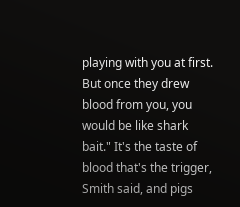playing with you at first. But once they drew blood from you, you would be like shark bait." It's the taste of blood that's the trigger, Smith said, and pigs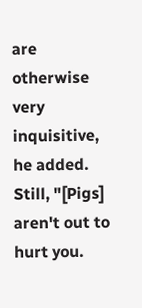are otherwise very inquisitive, he added. Still, "[Pigs] aren't out to hurt you.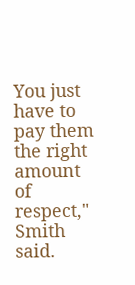You just have to pay them the right amount of respect," Smith said.